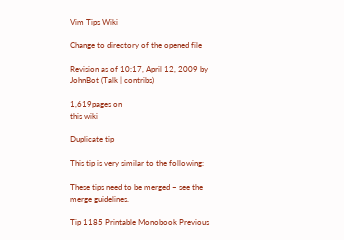Vim Tips Wiki

Change to directory of the opened file

Revision as of 10:17, April 12, 2009 by JohnBot (Talk | contribs)

1,619pages on
this wiki

Duplicate tip

This tip is very similar to the following:

These tips need to be merged – see the merge guidelines.

Tip 1185 Printable Monobook Previous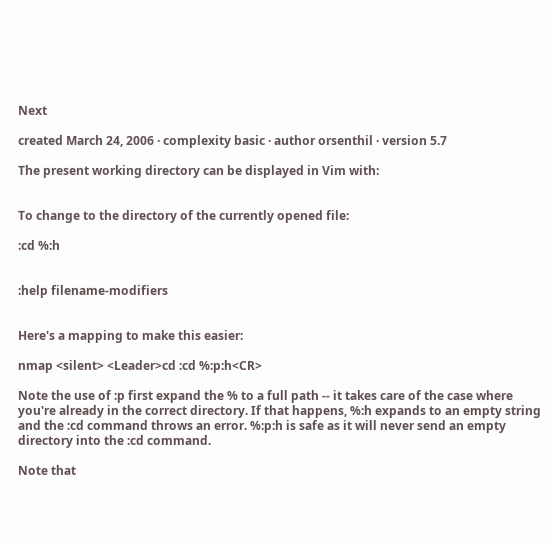Next

created March 24, 2006 · complexity basic · author orsenthil · version 5.7

The present working directory can be displayed in Vim with:


To change to the directory of the currently opened file:

:cd %:h


:help filename-modifiers


Here's a mapping to make this easier:

nmap <silent> <Leader>cd :cd %:p:h<CR>

Note the use of :p first expand the % to a full path -- it takes care of the case where you're already in the correct directory. If that happens, %:h expands to an empty string and the :cd command throws an error. %:p:h is safe as it will never send an empty directory into the :cd command.

Note that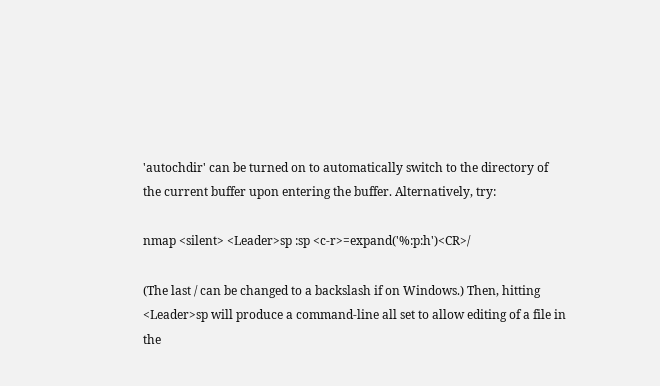'autochdir' can be turned on to automatically switch to the directory of the current buffer upon entering the buffer. Alternatively, try:

nmap <silent> <Leader>sp :sp <c-r>=expand('%:p:h')<CR>/

(The last / can be changed to a backslash if on Windows.) Then, hitting <Leader>sp will produce a command-line all set to allow editing of a file in the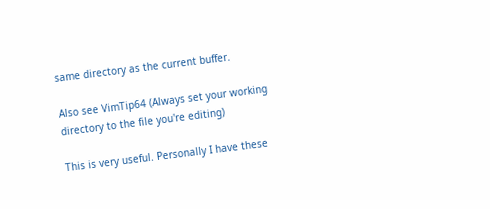same directory as the current buffer.

Also see VimTip64 (Always set your working directory to the file you're editing)

This is very useful. Personally I have these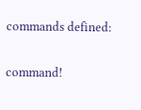commands defined:

command!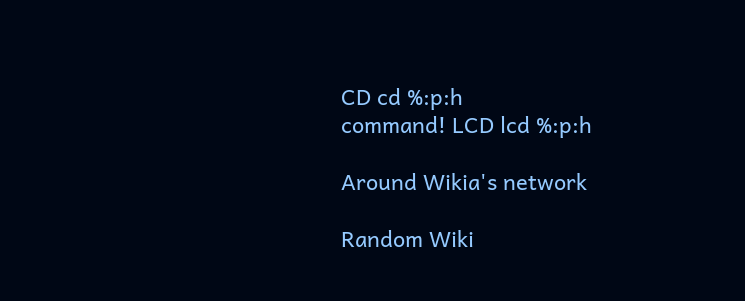CD cd %:p:h
command! LCD lcd %:p:h

Around Wikia's network

Random Wiki